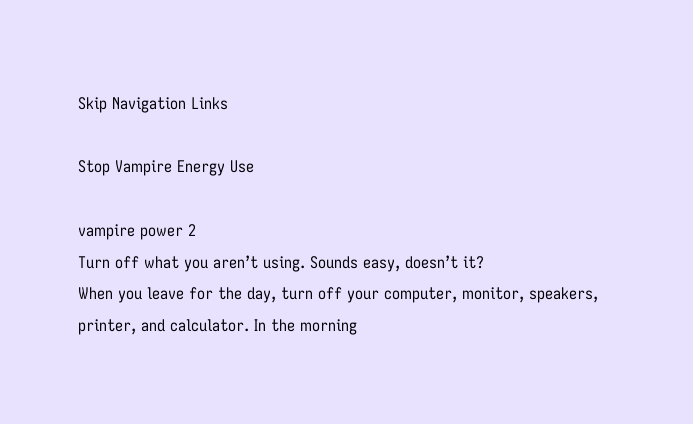Skip Navigation Links

Stop Vampire Energy Use

vampire power 2
Turn off what you aren’t using. Sounds easy, doesn’t it?
When you leave for the day, turn off your computer, monitor, speakers, printer, and calculator. In the morning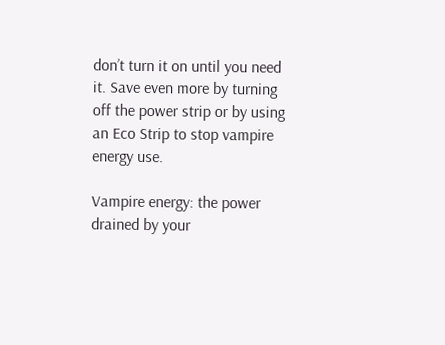don’t turn it on until you need it. Save even more by turning off the power strip or by using an Eco Strip to stop vampire energy use.

Vampire energy: the power drained by your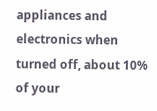appliances and electronics when turned off, about 10% of your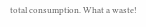total consumption. What a waste!